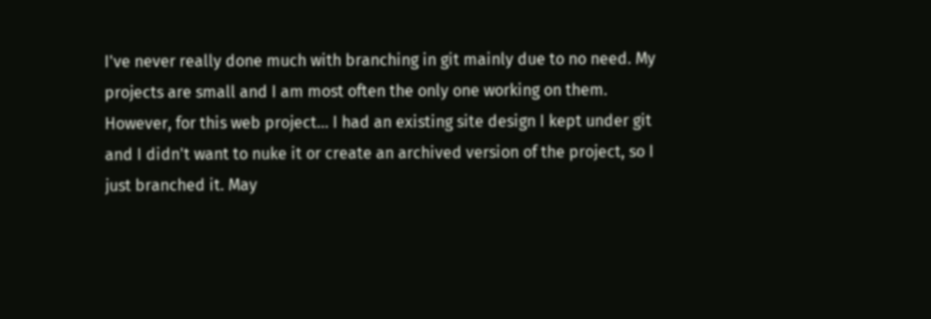I've never really done much with branching in git mainly due to no need. My projects are small and I am most often the only one working on them. However, for this web project... I had an existing site design I kept under git and I didn't want to nuke it or create an archived version of the project, so I just branched it. May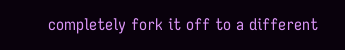completely fork it off to a different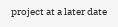project at a later date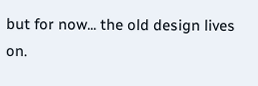but for now... the old design lives on.